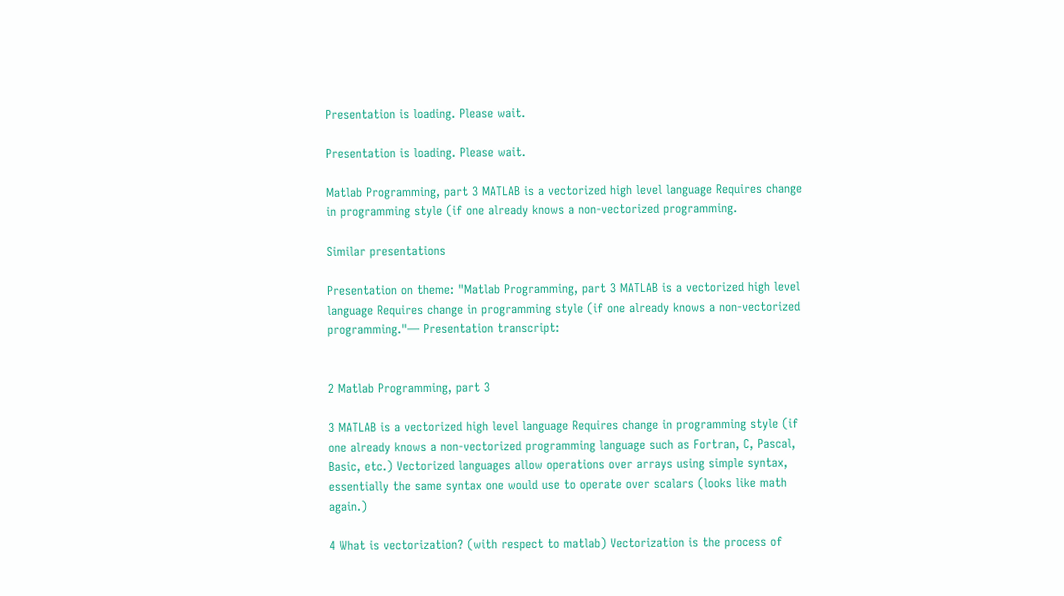Presentation is loading. Please wait.

Presentation is loading. Please wait.

Matlab Programming, part 3 MATLAB is a vectorized high level language Requires change in programming style (if one already knows a non-vectorized programming.

Similar presentations

Presentation on theme: "Matlab Programming, part 3 MATLAB is a vectorized high level language Requires change in programming style (if one already knows a non-vectorized programming."— Presentation transcript:


2 Matlab Programming, part 3

3 MATLAB is a vectorized high level language Requires change in programming style (if one already knows a non-vectorized programming language such as Fortran, C, Pascal, Basic, etc.) Vectorized languages allow operations over arrays using simple syntax, essentially the same syntax one would use to operate over scalars (looks like math again.)

4 What is vectorization? (with respect to matlab) Vectorization is the process of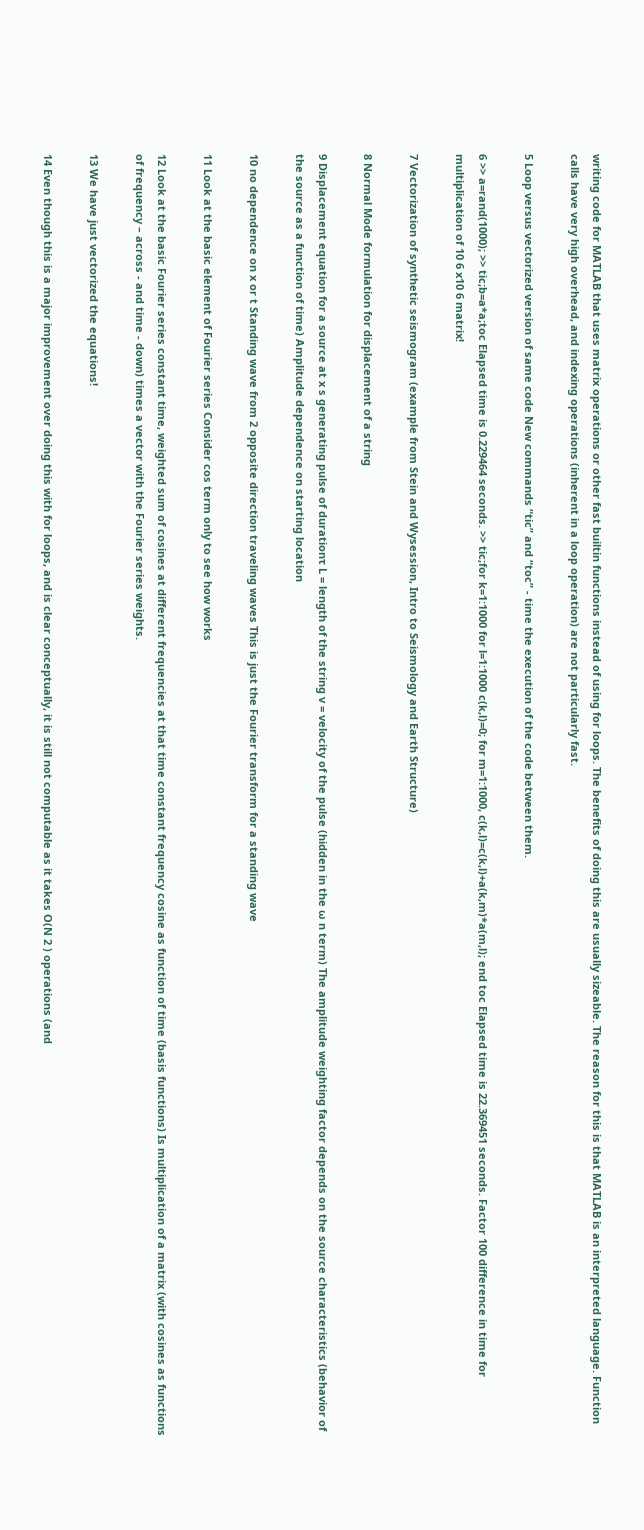writing code for MATLAB that uses matrix operations or other fast builtin functions instead of using for loops. The benefits of doing this are usually sizeable. The reason for this is that MATLAB is an interpreted language. Function calls have very high overhead, and indexing operations (inherent in a loop operation) are not particularly fast.

5 Loop versus vectorized version of same code New commands “tic” and “toc” - time the execution of the code between them.

6 >> a=rand(1000); >> tic;b=a*a;toc Elapsed time is 0.229464 seconds. >> tic;for k=1:1000 for l=1:1000 c(k,l)=0; for m=1:1000, c(k,l)=c(k,l)+a(k,m)*a(m,l); end toc Elapsed time is 22.369451 seconds. Factor 100 difference in time for multiplication of 10 6 x10 6 matrix!

7 Vectorization of synthetic seismogram (example from Stein and Wysession, Intro to Seismology and Earth Structure)

8 Normal Mode formulation for displacement of a string

9 Displacement equation for a source at x s generating pulse of durationτ L = length of the string v = velocity of the pulse (hidden in the ω n term) The amplitude weighting factor depends on the source characteristics (behavior of the source as a function of time) Amplitude dependence on starting location

10 no dependence on x or t Standing wave from 2 opposite direction traveling waves This is just the Fourier transform for a standing wave

11 Look at the basic element of Fourier series Consider cos term only to see how works

12 Look at the basic Fourier series constant time, weighted sum of cosines at different frequencies at that time constant frequency cosine as function of time (basis functions) Is multiplication of a matrix (with cosines as functions of frequency – across - and time - down) times a vector with the Fourier series weights.

13 We have just vectorized the equations!

14 Even though this is a major improvement over doing this with for loops, and is clear conceptually, it is still not computable as it takes O(N 2 ) operations (and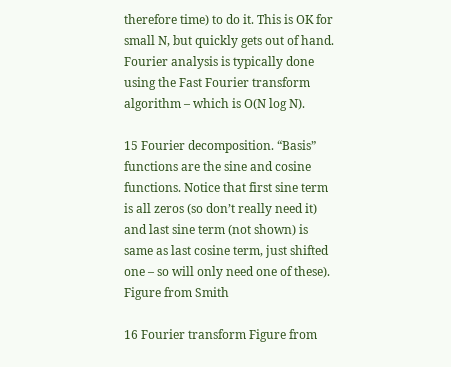therefore time) to do it. This is OK for small N, but quickly gets out of hand. Fourier analysis is typically done using the Fast Fourier transform algorithm – which is O(N log N).

15 Fourier decomposition. “Basis” functions are the sine and cosine functions. Notice that first sine term is all zeros (so don’t really need it) and last sine term (not shown) is same as last cosine term, just shifted one – so will only need one of these). Figure from Smith

16 Fourier transform Figure from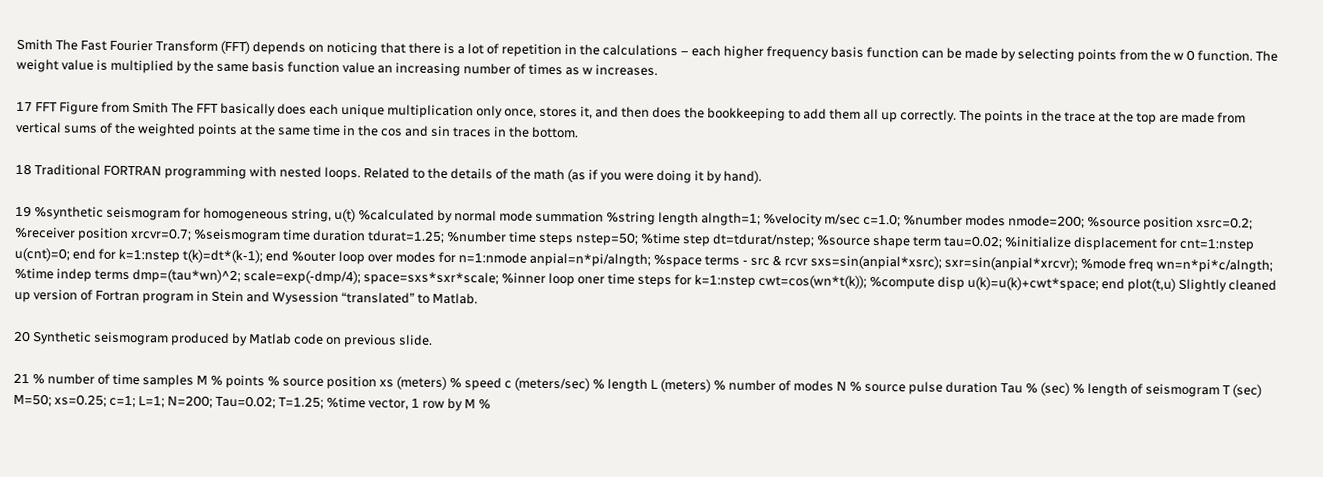Smith The Fast Fourier Transform (FFT) depends on noticing that there is a lot of repetition in the calculations – each higher frequency basis function can be made by selecting points from the w 0 function. The weight value is multiplied by the same basis function value an increasing number of times as w increases.

17 FFT Figure from Smith The FFT basically does each unique multiplication only once, stores it, and then does the bookkeeping to add them all up correctly. The points in the trace at the top are made from vertical sums of the weighted points at the same time in the cos and sin traces in the bottom.

18 Traditional FORTRAN programming with nested loops. Related to the details of the math (as if you were doing it by hand).

19 %synthetic seismogram for homogeneous string, u(t) %calculated by normal mode summation %string length alngth=1; %velocity m/sec c=1.0; %number modes nmode=200; %source position xsrc=0.2; %receiver position xrcvr=0.7; %seismogram time duration tdurat=1.25; %number time steps nstep=50; %time step dt=tdurat/nstep; %source shape term tau=0.02; %initialize displacement for cnt=1:nstep u(cnt)=0; end for k=1:nstep t(k)=dt*(k-1); end %outer loop over modes for n=1:nmode anpial=n*pi/alngth; %space terms - src & rcvr sxs=sin(anpial*xsrc); sxr=sin(anpial*xrcvr); %mode freq wn=n*pi*c/alngth; %time indep terms dmp=(tau*wn)^2; scale=exp(-dmp/4); space=sxs*sxr*scale; %inner loop oner time steps for k=1:nstep cwt=cos(wn*t(k)); %compute disp u(k)=u(k)+cwt*space; end plot(t,u) Slightly cleaned up version of Fortran program in Stein and Wysession “translated” to Matlab.

20 Synthetic seismogram produced by Matlab code on previous slide.

21 % number of time samples M % points % source position xs (meters) % speed c (meters/sec) % length L (meters) % number of modes N % source pulse duration Tau % (sec) % length of seismogram T (sec) M=50; xs=0.25; c=1; L=1; N=200; Tau=0.02; T=1.25; %time vector, 1 row by M %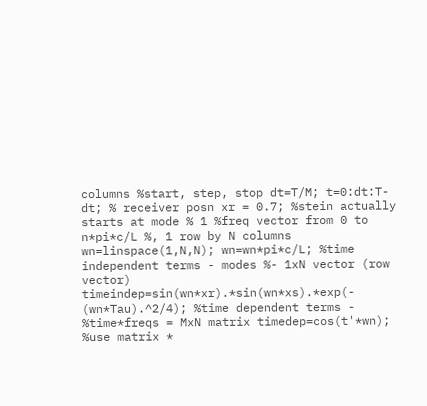columns %start, step, stop dt=T/M; t=0:dt:T-dt; % receiver posn xr = 0.7; %stein actually starts at mode % 1 %freq vector from 0 to n*pi*c/L %, 1 row by N columns wn=linspace(1,N,N); wn=wn*pi*c/L; %time independent terms - modes %- 1xN vector (row vector) timeindep=sin(wn*xr).*sin(wn*xs).*exp(- (wn*Tau).^2/4); %time dependent terms - %time*freqs = MxN matrix timedep=cos(t'*wn); %use matrix *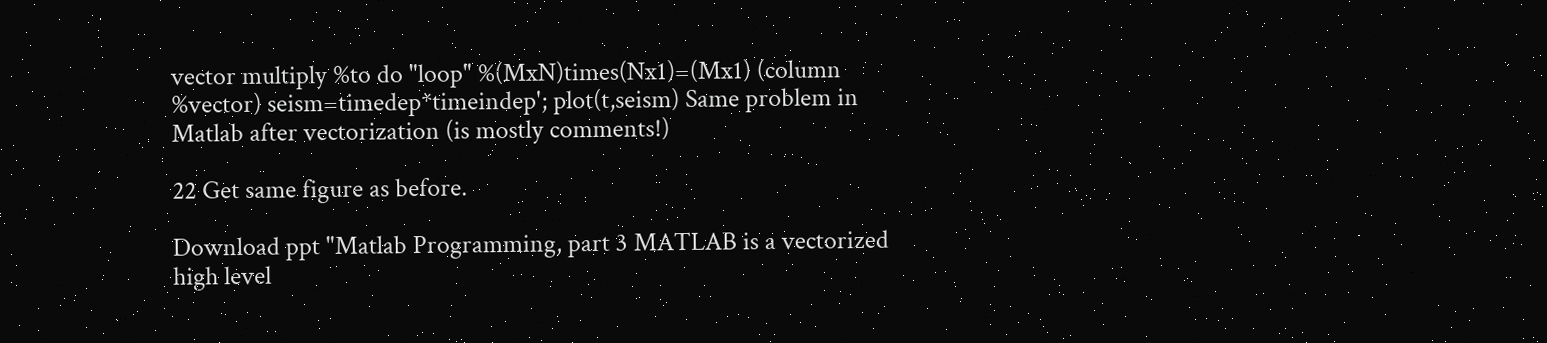vector multiply %to do "loop" %(MxN)times(Nx1)=(Mx1) (column %vector) seism=timedep*timeindep'; plot(t,seism) Same problem in Matlab after vectorization (is mostly comments!)

22 Get same figure as before.

Download ppt "Matlab Programming, part 3 MATLAB is a vectorized high level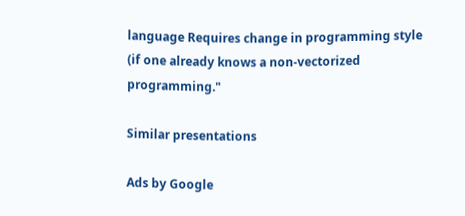language Requires change in programming style (if one already knows a non-vectorized programming."

Similar presentations

Ads by Google